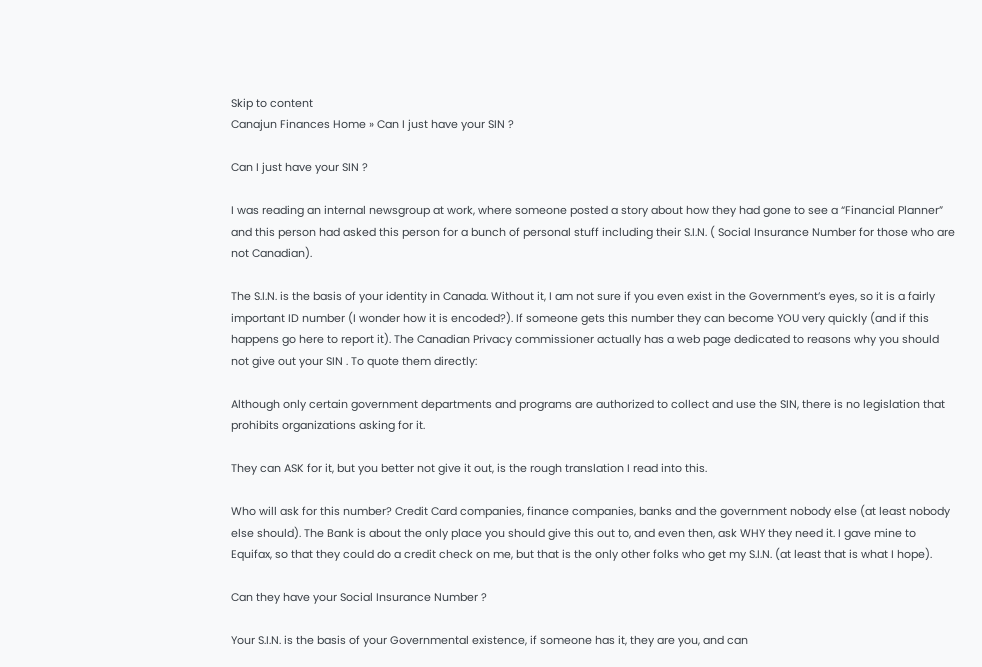Skip to content
Canajun Finances Home » Can I just have your SIN ?

Can I just have your SIN ?

I was reading an internal newsgroup at work, where someone posted a story about how they had gone to see a “Financial Planner” and this person had asked this person for a bunch of personal stuff including their S.I.N. ( Social Insurance Number for those who are not Canadian).

The S.I.N. is the basis of your identity in Canada. Without it, I am not sure if you even exist in the Government’s eyes, so it is a fairly important ID number (I wonder how it is encoded?). If someone gets this number they can become YOU very quickly (and if this happens go here to report it). The Canadian Privacy commissioner actually has a web page dedicated to reasons why you should not give out your SIN . To quote them directly:

Although only certain government departments and programs are authorized to collect and use the SIN, there is no legislation that prohibits organizations asking for it.

They can ASK for it, but you better not give it out, is the rough translation I read into this.

Who will ask for this number? Credit Card companies, finance companies, banks and the government nobody else (at least nobody else should). The Bank is about the only place you should give this out to, and even then, ask WHY they need it. I gave mine to Equifax, so that they could do a credit check on me, but that is the only other folks who get my S.I.N. (at least that is what I hope).

Can they have your Social Insurance Number ?

Your S.I.N. is the basis of your Governmental existence, if someone has it, they are you, and can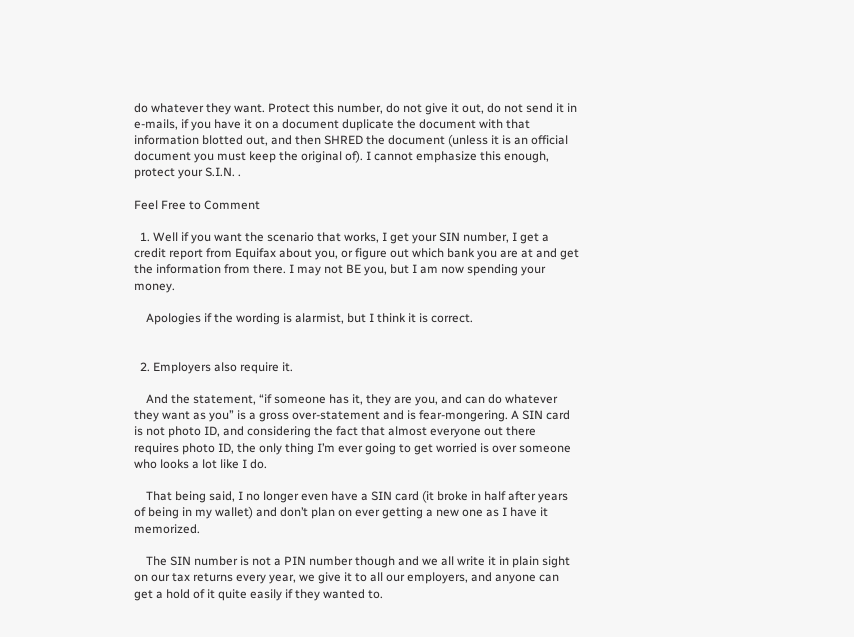do whatever they want. Protect this number, do not give it out, do not send it in e-mails, if you have it on a document duplicate the document with that information blotted out, and then SHRED the document (unless it is an official document you must keep the original of). I cannot emphasize this enough, protect your S.I.N. .

Feel Free to Comment

  1. Well if you want the scenario that works, I get your SIN number, I get a credit report from Equifax about you, or figure out which bank you are at and get the information from there. I may not BE you, but I am now spending your money.

    Apologies if the wording is alarmist, but I think it is correct.


  2. Employers also require it.

    And the statement, “if someone has it, they are you, and can do whatever they want as you” is a gross over-statement and is fear-mongering. A SIN card is not photo ID, and considering the fact that almost everyone out there requires photo ID, the only thing I’m ever going to get worried is over someone who looks a lot like I do.

    That being said, I no longer even have a SIN card (it broke in half after years of being in my wallet) and don’t plan on ever getting a new one as I have it memorized.

    The SIN number is not a PIN number though and we all write it in plain sight on our tax returns every year, we give it to all our employers, and anyone can get a hold of it quite easily if they wanted to.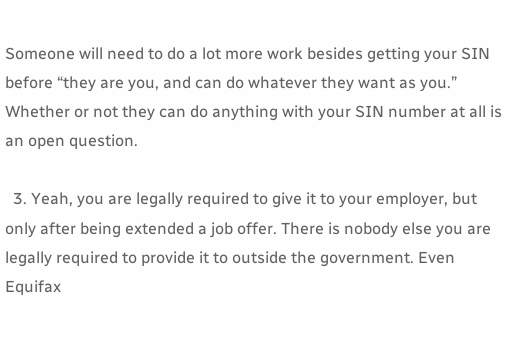Someone will need to do a lot more work besides getting your SIN before “they are you, and can do whatever they want as you.” Whether or not they can do anything with your SIN number at all is an open question.

  3. Yeah, you are legally required to give it to your employer, but only after being extended a job offer. There is nobody else you are legally required to provide it to outside the government. Even Equifax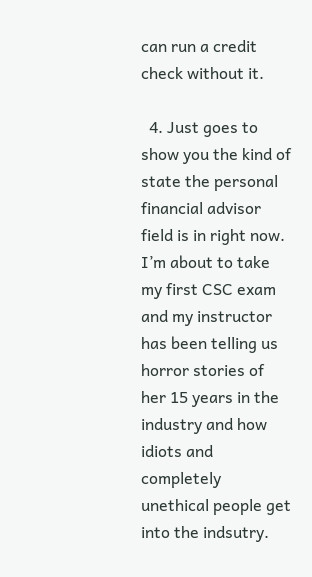can run a credit check without it.

  4. Just goes to show you the kind of state the personal financial advisor field is in right now. I’m about to take my first CSC exam and my instructor has been telling us horror stories of her 15 years in the industry and how idiots and completely unethical people get into the indsutry.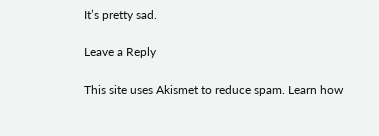It’s pretty sad.

Leave a Reply

This site uses Akismet to reduce spam. Learn how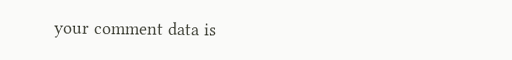your comment data is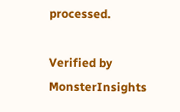processed.

Verified by MonsterInsights